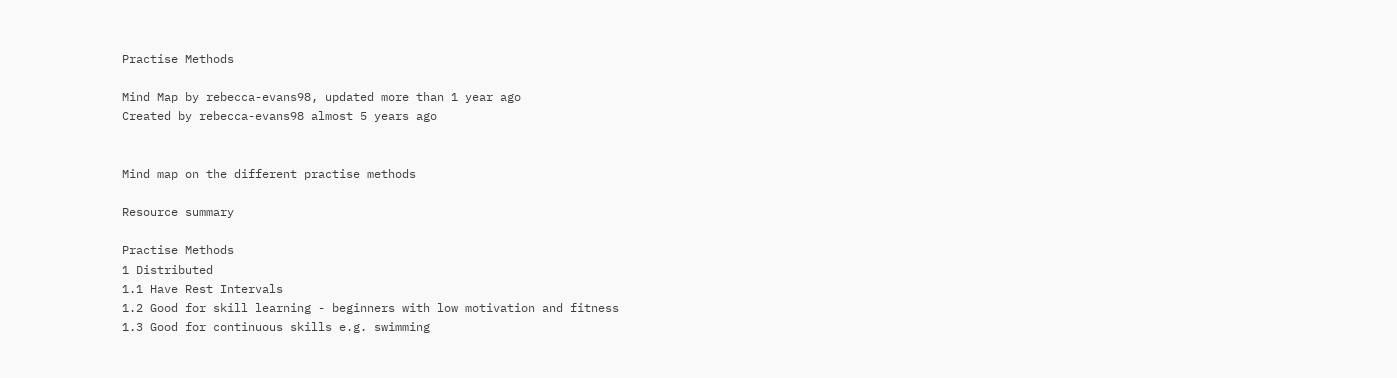Practise Methods

Mind Map by rebecca-evans98, updated more than 1 year ago
Created by rebecca-evans98 almost 5 years ago


Mind map on the different practise methods

Resource summary

Practise Methods
1 Distributed
1.1 Have Rest Intervals
1.2 Good for skill learning - beginners with low motivation and fitness
1.3 Good for continuous skills e.g. swimming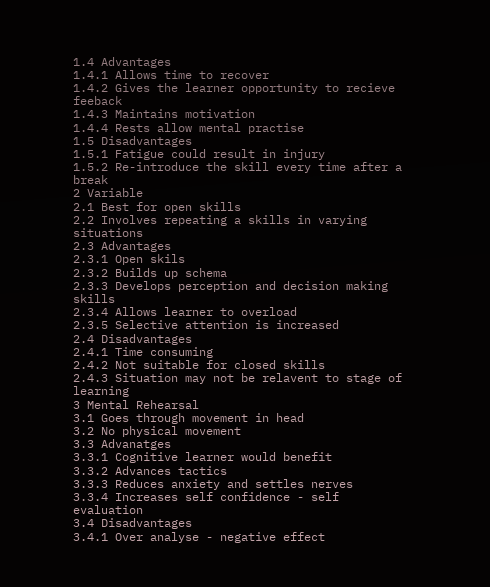1.4 Advantages
1.4.1 Allows time to recover
1.4.2 Gives the learner opportunity to recieve feeback
1.4.3 Maintains motivation
1.4.4 Rests allow mental practise
1.5 Disadvantages
1.5.1 Fatigue could result in injury
1.5.2 Re-introduce the skill every time after a break
2 Variable
2.1 Best for open skills
2.2 Involves repeating a skills in varying situations
2.3 Advantages
2.3.1 Open skils
2.3.2 Builds up schema
2.3.3 Develops perception and decision making skills
2.3.4 Allows learner to overload
2.3.5 Selective attention is increased
2.4 Disadvantages
2.4.1 Time consuming
2.4.2 Not suitable for closed skills
2.4.3 Situation may not be relavent to stage of learning
3 Mental Rehearsal
3.1 Goes through movement in head
3.2 No physical movement
3.3 Advanatges
3.3.1 Cognitive learner would benefit
3.3.2 Advances tactics
3.3.3 Reduces anxiety and settles nerves
3.3.4 Increases self confidence - self evaluation
3.4 Disadvantages
3.4.1 Over analyse - negative effect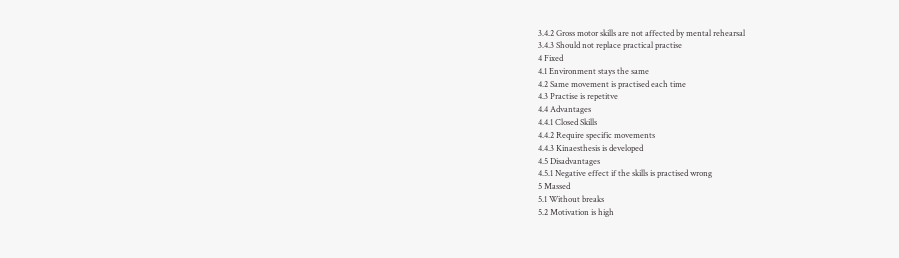3.4.2 Gross motor skills are not affected by mental rehearsal
3.4.3 Should not replace practical practise
4 Fixed
4.1 Environment stays the same
4.2 Same movement is practised each time
4.3 Practise is repetitve
4.4 Advantages
4.4.1 Closed Skills
4.4.2 Require specific movements
4.4.3 Kinaesthesis is developed
4.5 Disadvantages
4.5.1 Negative effect if the skills is practised wrong
5 Massed
5.1 Without breaks
5.2 Motivation is high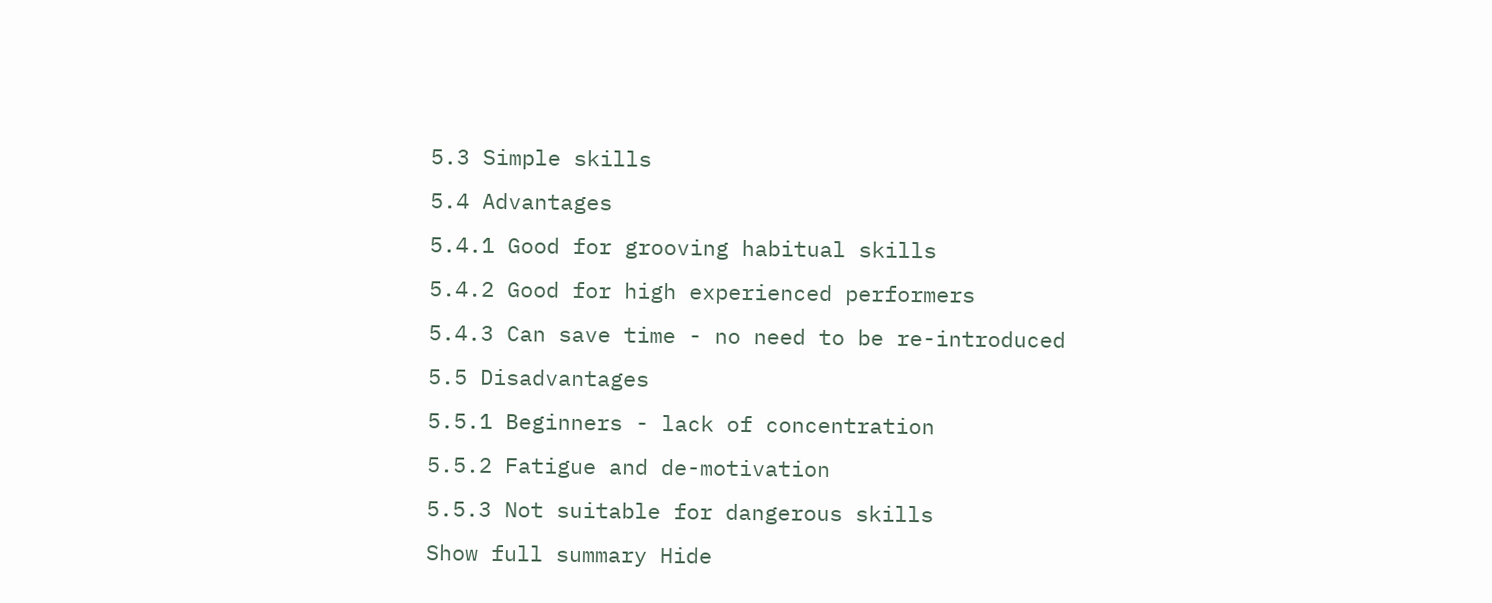5.3 Simple skills
5.4 Advantages
5.4.1 Good for grooving habitual skills
5.4.2 Good for high experienced performers
5.4.3 Can save time - no need to be re-introduced
5.5 Disadvantages
5.5.1 Beginners - lack of concentration
5.5.2 Fatigue and de-motivation
5.5.3 Not suitable for dangerous skills
Show full summary Hide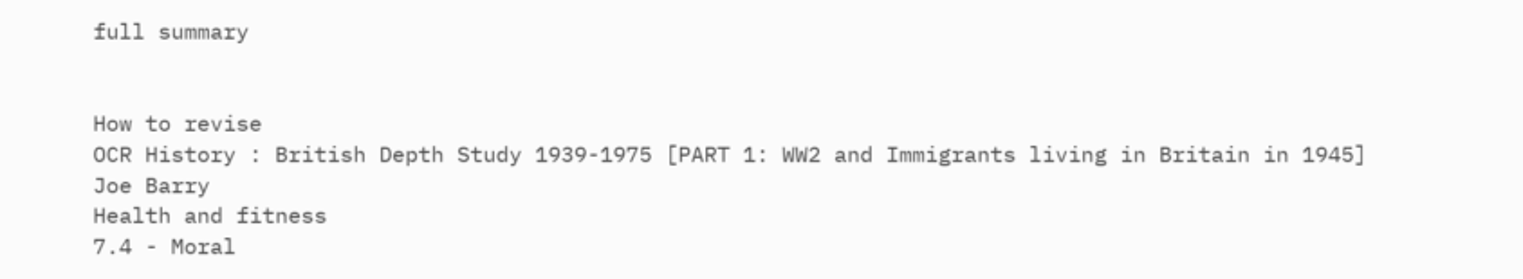full summary


How to revise
OCR History : British Depth Study 1939-1975 [PART 1: WW2 and Immigrants living in Britain in 1945]
Joe Barry
Health and fitness
7.4 - Moral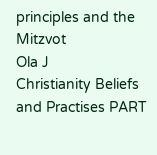principles and the Mitzvot
Ola J
Christianity Beliefs and Practises PART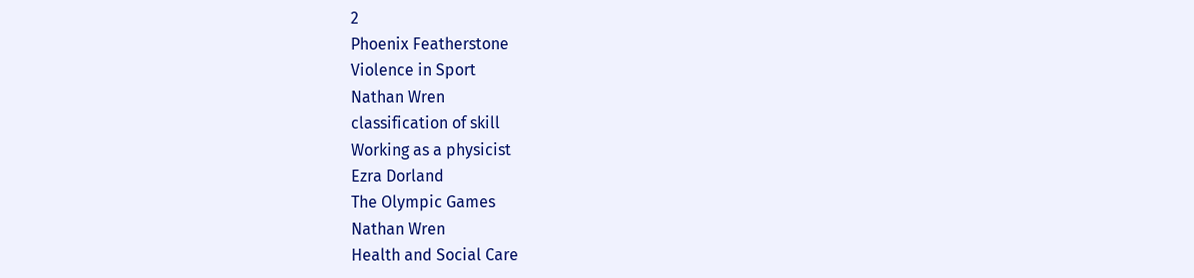2
Phoenix Featherstone
Violence in Sport
Nathan Wren
classification of skill
Working as a physicist
Ezra Dorland
The Olympic Games
Nathan Wren
Health and Social Care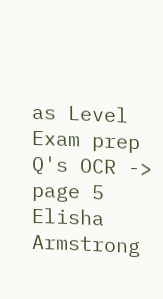as Level Exam prep Q's OCR -> page 5
Elisha Armstrong